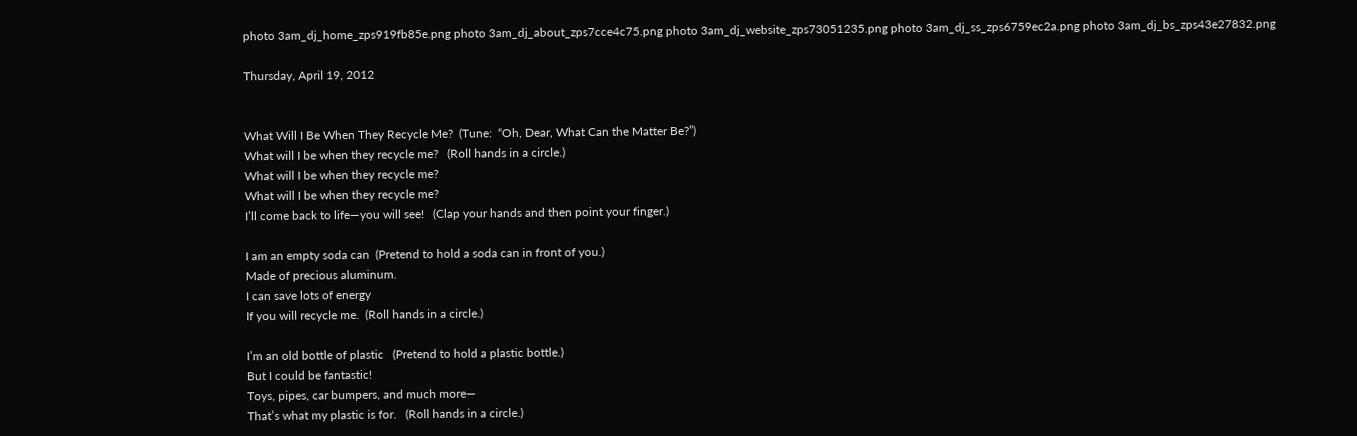photo 3am_dj_home_zps919fb85e.png photo 3am_dj_about_zps7cce4c75.png photo 3am_dj_website_zps73051235.png photo 3am_dj_ss_zps6759ec2a.png photo 3am_dj_bs_zps43e27832.png

Thursday, April 19, 2012


What Will I Be When They Recycle Me?  (Tune:  “Oh, Dear, What Can the Matter Be?”)
What will I be when they recycle me?   (Roll hands in a circle.)
What will I be when they recycle me?
What will I be when they recycle me?
I’ll come back to life—you will see!   (Clap your hands and then point your finger.)

I am an empty soda can  (Pretend to hold a soda can in front of you.)
Made of precious aluminum.
I can save lots of energy
If you will recycle me.  (Roll hands in a circle.)

I’m an old bottle of plastic   (Pretend to hold a plastic bottle.)
But I could be fantastic!
Toys, pipes, car bumpers, and much more—
That’s what my plastic is for.   (Roll hands in a circle.)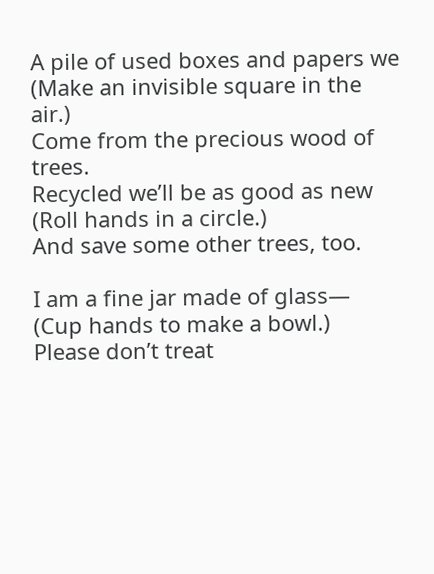A pile of used boxes and papers we  (Make an invisible square in the air.)
Come from the precious wood of trees.
Recycled we’ll be as good as new   (Roll hands in a circle.)
And save some other trees, too.

I am a fine jar made of glass—    (Cup hands to make a bowl.)
Please don’t treat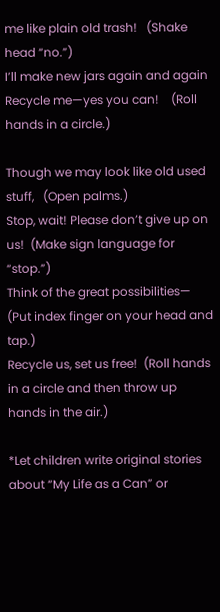me like plain old trash!   (Shake head “no.”)
I’ll make new jars again and again
Recycle me—yes you can!    (Roll hands in a circle.)

Though we may look like old used stuff,   (Open palms.)
Stop, wait! Please don’t give up on us!  (Make sign language for “stop.”)
Think of the great possibilities—  (Put index finger on your head and tap.)
Recycle us, set us free!  (Roll hands in a circle and then throw up hands in the air.)

*Let children write original stories about “My Life as a Can” or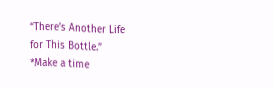“There’s Another Life for This Bottle.”
*Make a time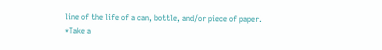line of the life of a can, bottle, and/or piece of paper.
*Take a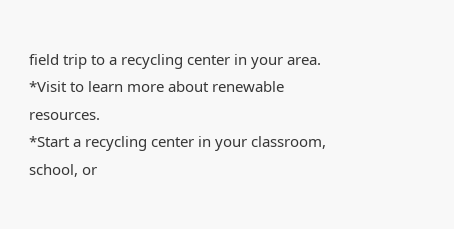field trip to a recycling center in your area.
*Visit to learn more about renewable resources.
*Start a recycling center in your classroom, school, or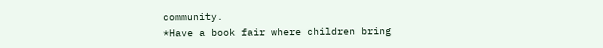community.
*Have a book fair where children bring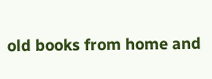old books from home and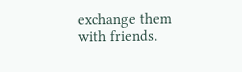exchange them with friends.